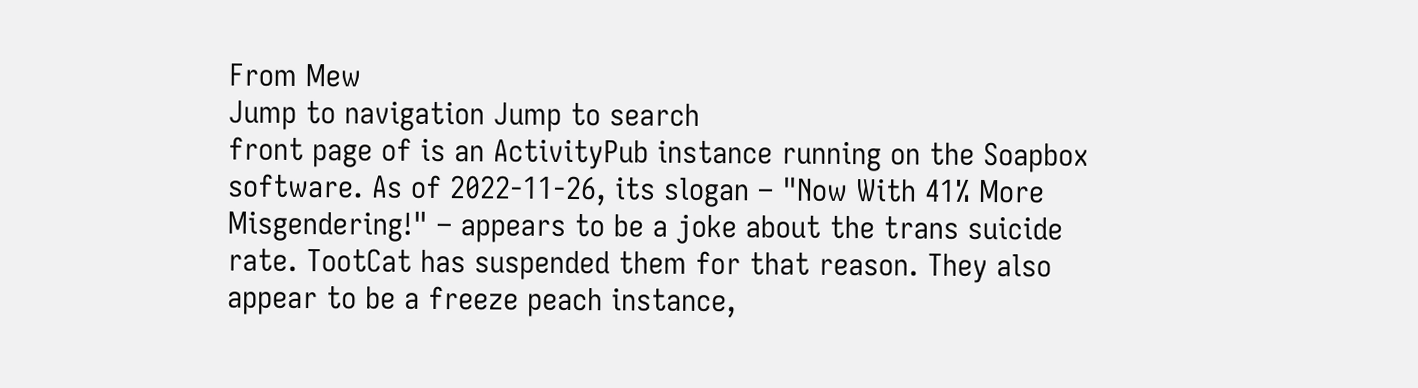From Mew
Jump to navigation Jump to search
front page of is an ActivityPub instance running on the Soapbox software. As of 2022-11-26, its slogan – "Now With 41% More Misgendering!" – appears to be a joke about the trans suicide rate. TootCat has suspended them for that reason. They also appear to be a freeze peach instance,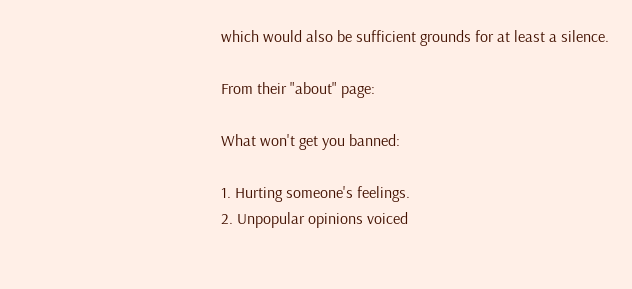which would also be sufficient grounds for at least a silence.

From their "about" page:

What won't get you banned:

1. Hurting someone's feelings.
2. Unpopular opinions voiced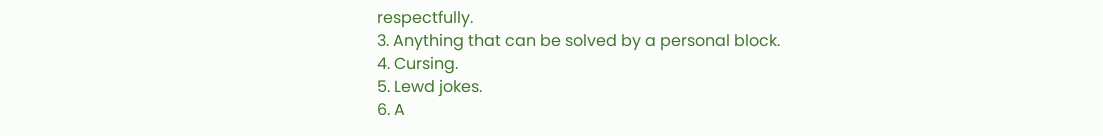respectfully.
3. Anything that can be solved by a personal block.
4. Cursing.
5. Lewd jokes.
6. A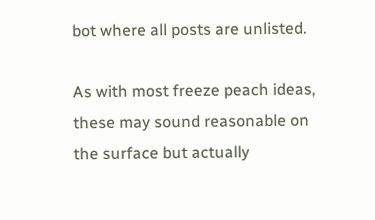bot where all posts are unlisted.

As with most freeze peach ideas, these may sound reasonable on the surface but actually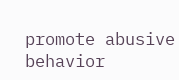promote abusive behavior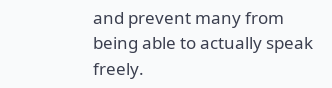and prevent many from being able to actually speak freely.